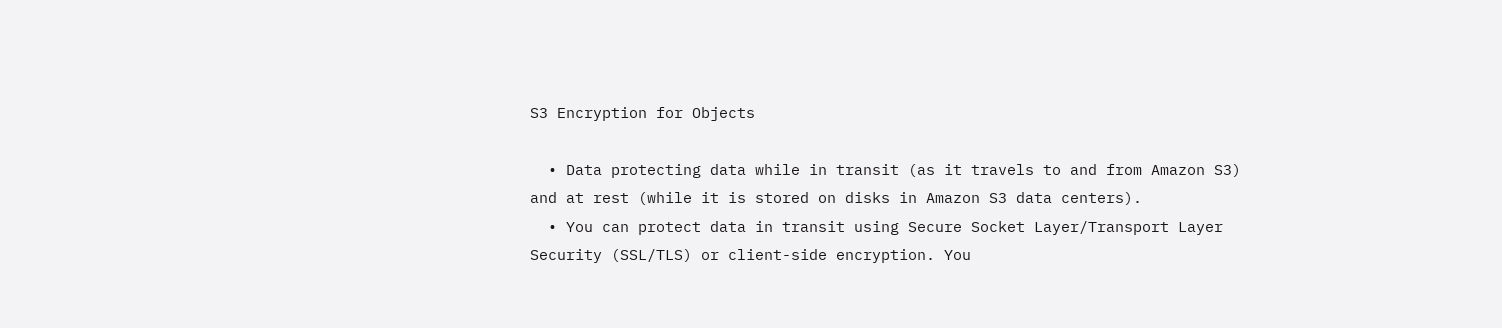S3 Encryption for Objects

  • Data protecting data while in transit (as it travels to and from Amazon S3) and at rest (while it is stored on disks in Amazon S3 data centers).
  • You can protect data in transit using Secure Socket Layer/Transport Layer Security (SSL/TLS) or client-side encryption. You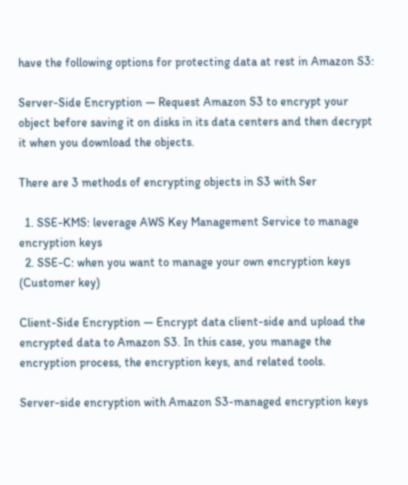have the following options for protecting data at rest in Amazon S3:

Server-Side Encryption — Request Amazon S3 to encrypt your object before saving it on disks in its data centers and then decrypt it when you download the objects.

There are 3 methods of encrypting objects in S3 with Ser

  1. SSE-KMS: leverage AWS Key Management Service to manage encryption keys
  2. SSE-C: when you want to manage your own encryption keys (Customer key)

Client-Side Encryption — Encrypt data client-side and upload the encrypted data to Amazon S3. In this case, you manage the encryption process, the encryption keys, and related tools.

Server-side encryption with Amazon S3-managed encryption keys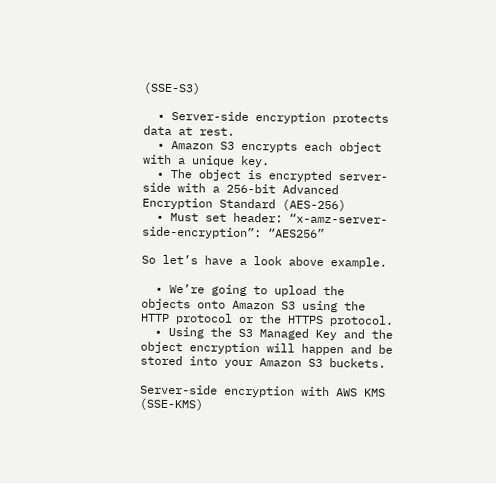(SSE-S3)

  • Server-side encryption protects data at rest.
  • Amazon S3 encrypts each object with a unique key.
  • The object is encrypted server-side with a 256-bit Advanced Encryption Standard (AES-256)
  • Must set header: “x-amz-server-side-encryption”: “AES256”

So let’s have a look above example.

  • We’re going to upload the objects onto Amazon S3 using the HTTP protocol or the HTTPS protocol.
  • Using the S3 Managed Key and the object encryption will happen and be stored into your Amazon S3 buckets.

Server-side encryption with AWS KMS (SSE-KMS)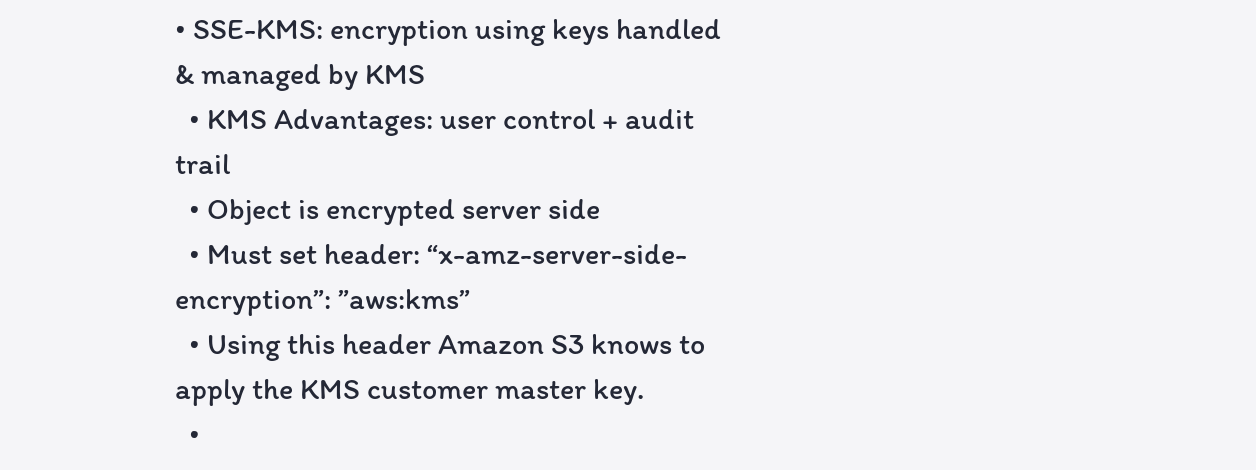• SSE-KMS: encryption using keys handled & managed by KMS
  • KMS Advantages: user control + audit trail
  • Object is encrypted server side
  • Must set header: “x-amz-server-side-encryption”: ”aws:kms”
  • Using this header Amazon S3 knows to apply the KMS customer master key.
  •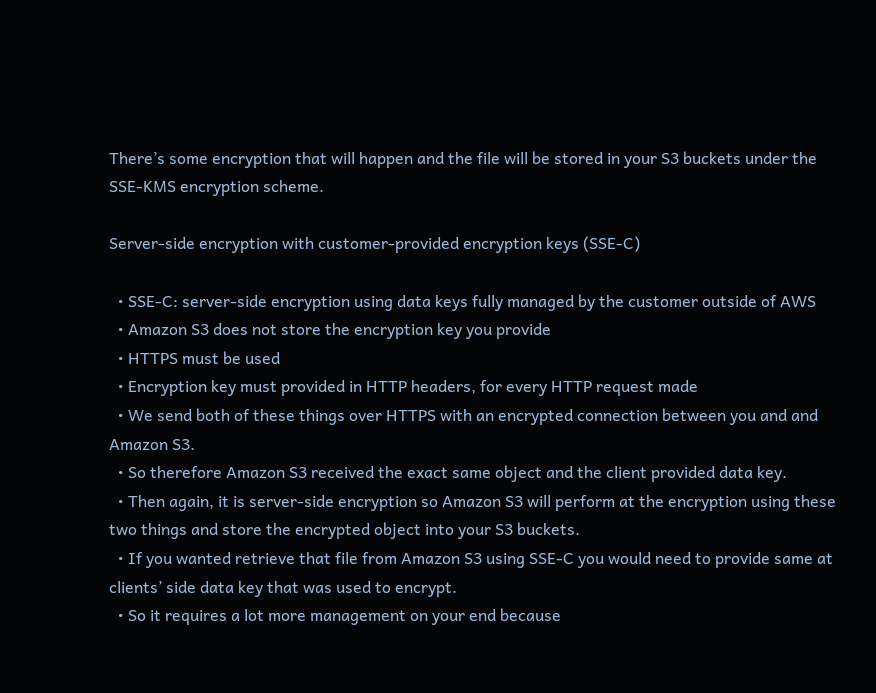There’s some encryption that will happen and the file will be stored in your S3 buckets under the SSE-KMS encryption scheme.

Server-side encryption with customer-provided encryption keys (SSE-C)

  • SSE-C: server-side encryption using data keys fully managed by the customer outside of AWS
  • Amazon S3 does not store the encryption key you provide
  • HTTPS must be used
  • Encryption key must provided in HTTP headers, for every HTTP request made
  • We send both of these things over HTTPS with an encrypted connection between you and and Amazon S3.
  • So therefore Amazon S3 received the exact same object and the client provided data key.
  • Then again, it is server-side encryption so Amazon S3 will perform at the encryption using these two things and store the encrypted object into your S3 buckets.
  • If you wanted retrieve that file from Amazon S3 using SSE-C you would need to provide same at clients’ side data key that was used to encrypt.
  • So it requires a lot more management on your end because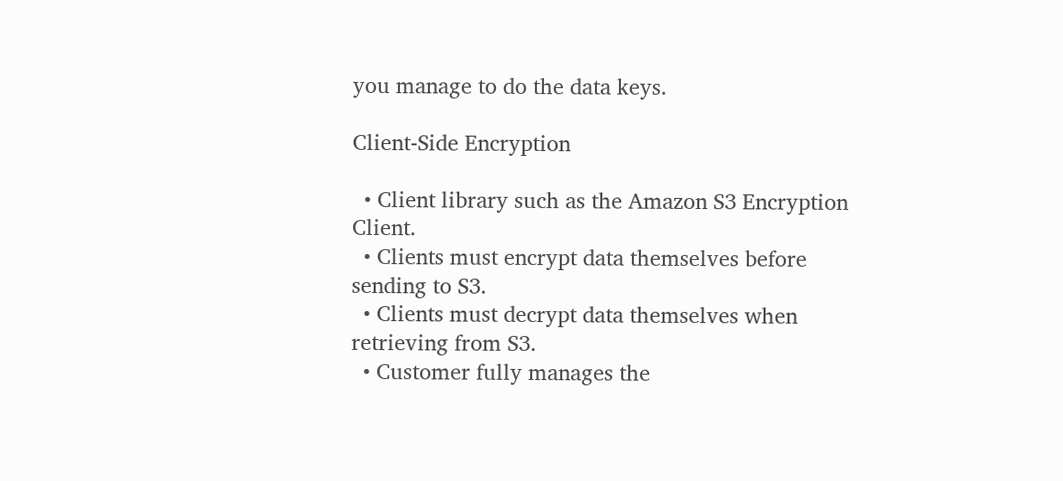you manage to do the data keys.

Client-Side Encryption

  • Client library such as the Amazon S3 Encryption Client.
  • Clients must encrypt data themselves before sending to S3.
  • Clients must decrypt data themselves when retrieving from S3.
  • Customer fully manages the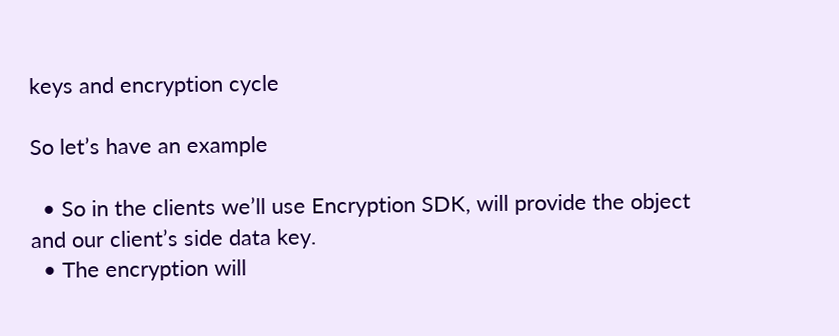keys and encryption cycle

So let’s have an example

  • So in the clients we’ll use Encryption SDK, will provide the object and our client’s side data key.
  • The encryption will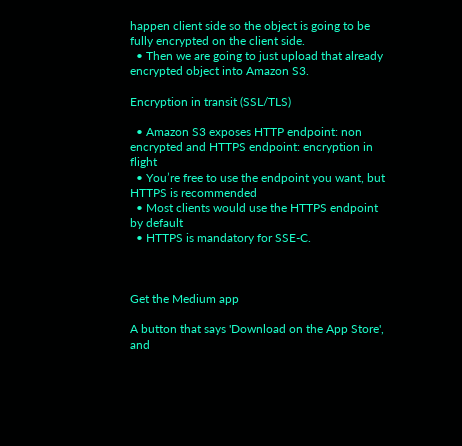happen client side so the object is going to be fully encrypted on the client side.
  • Then we are going to just upload that already encrypted object into Amazon S3.

Encryption in transit (SSL/TLS)

  • Amazon S3 exposes HTTP endpoint: non encrypted and HTTPS endpoint: encryption in flight
  • You’re free to use the endpoint you want, but HTTPS is recommended
  • Most clients would use the HTTPS endpoint by default
  • HTTPS is mandatory for SSE-C.



Get the Medium app

A button that says 'Download on the App Store', and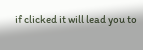if clicked it will lead you to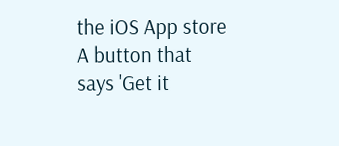the iOS App store
A button that says 'Get it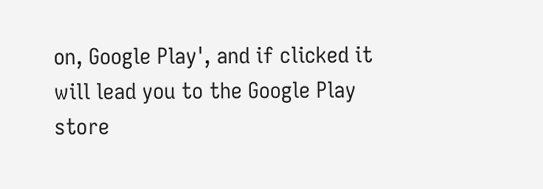on, Google Play', and if clicked it will lead you to the Google Play store